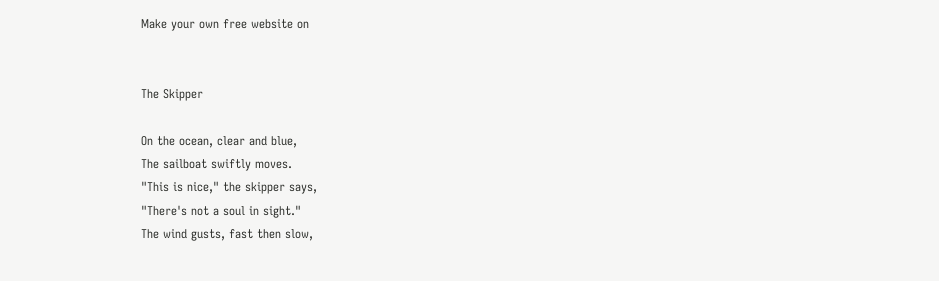Make your own free website on


The Skipper

On the ocean, clear and blue,
The sailboat swiftly moves.
"This is nice," the skipper says,
"There's not a soul in sight."
The wind gusts, fast then slow,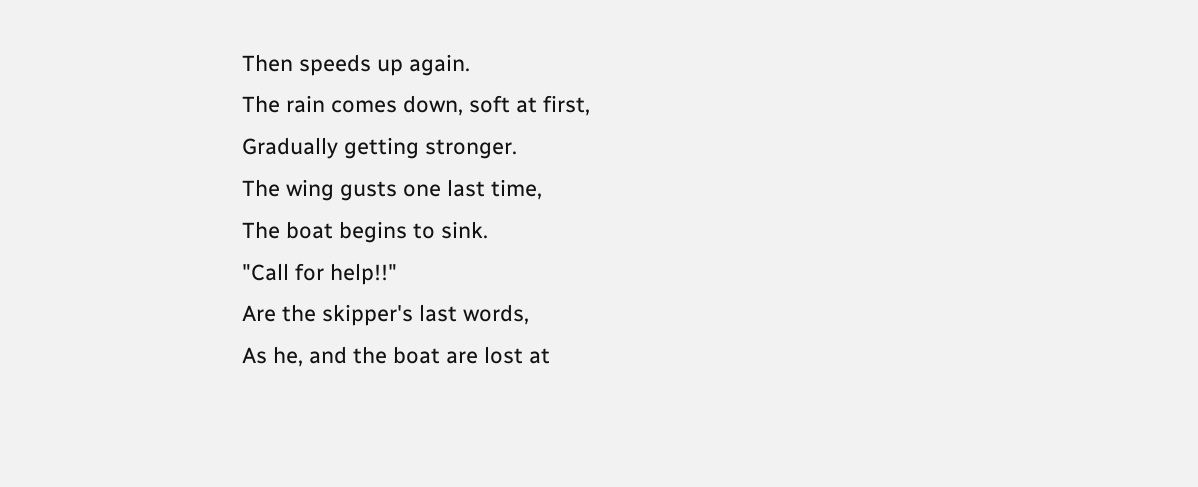Then speeds up again.
The rain comes down, soft at first,
Gradually getting stronger.
The wing gusts one last time,
The boat begins to sink.
"Call for help!!"
Are the skipper's last words,
As he, and the boat are lost at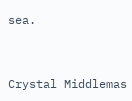sea.


Crystal Middlemas